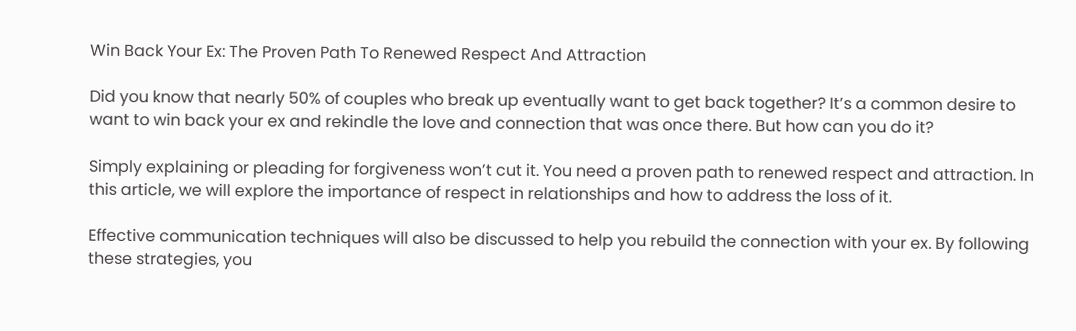Win Back Your Ex: The Proven Path To Renewed Respect And Attraction

Did you know that nearly 50% of couples who break up eventually want to get back together? It’s a common desire to want to win back your ex and rekindle the love and connection that was once there. But how can you do it?

Simply explaining or pleading for forgiveness won’t cut it. You need a proven path to renewed respect and attraction. In this article, we will explore the importance of respect in relationships and how to address the loss of it.

Effective communication techniques will also be discussed to help you rebuild the connection with your ex. By following these strategies, you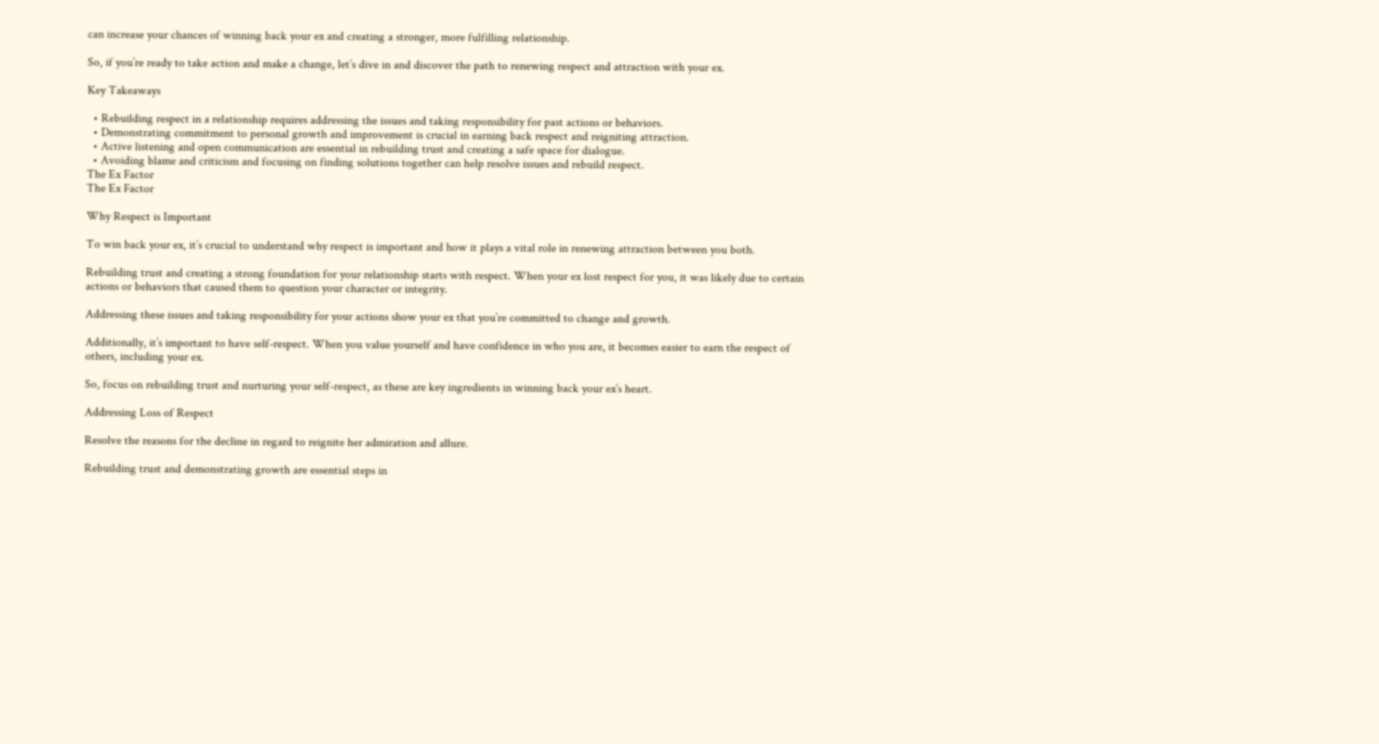can increase your chances of winning back your ex and creating a stronger, more fulfilling relationship.

So, if you’re ready to take action and make a change, let’s dive in and discover the path to renewing respect and attraction with your ex.

Key Takeaways

  • Rebuilding respect in a relationship requires addressing the issues and taking responsibility for past actions or behaviors.
  • Demonstrating commitment to personal growth and improvement is crucial in earning back respect and reigniting attraction.
  • Active listening and open communication are essential in rebuilding trust and creating a safe space for dialogue.
  • Avoiding blame and criticism and focusing on finding solutions together can help resolve issues and rebuild respect.
The Ex Factor
The Ex Factor

Why Respect is Important

To win back your ex, it’s crucial to understand why respect is important and how it plays a vital role in renewing attraction between you both.

Rebuilding trust and creating a strong foundation for your relationship starts with respect. When your ex lost respect for you, it was likely due to certain actions or behaviors that caused them to question your character or integrity.

Addressing these issues and taking responsibility for your actions show your ex that you’re committed to change and growth.

Additionally, it’s important to have self-respect. When you value yourself and have confidence in who you are, it becomes easier to earn the respect of others, including your ex.

So, focus on rebuilding trust and nurturing your self-respect, as these are key ingredients in winning back your ex’s heart.

Addressing Loss of Respect

Resolve the reasons for the decline in regard to reignite her admiration and allure.

Rebuilding trust and demonstrating growth are essential steps in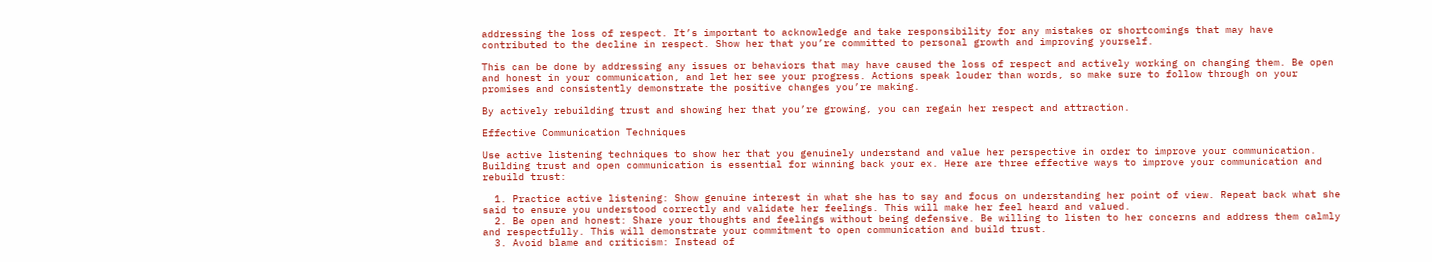addressing the loss of respect. It’s important to acknowledge and take responsibility for any mistakes or shortcomings that may have contributed to the decline in respect. Show her that you’re committed to personal growth and improving yourself.

This can be done by addressing any issues or behaviors that may have caused the loss of respect and actively working on changing them. Be open and honest in your communication, and let her see your progress. Actions speak louder than words, so make sure to follow through on your promises and consistently demonstrate the positive changes you’re making.

By actively rebuilding trust and showing her that you’re growing, you can regain her respect and attraction.

Effective Communication Techniques

Use active listening techniques to show her that you genuinely understand and value her perspective in order to improve your communication. Building trust and open communication is essential for winning back your ex. Here are three effective ways to improve your communication and rebuild trust:

  1. Practice active listening: Show genuine interest in what she has to say and focus on understanding her point of view. Repeat back what she said to ensure you understood correctly and validate her feelings. This will make her feel heard and valued.
  2. Be open and honest: Share your thoughts and feelings without being defensive. Be willing to listen to her concerns and address them calmly and respectfully. This will demonstrate your commitment to open communication and build trust.
  3. Avoid blame and criticism: Instead of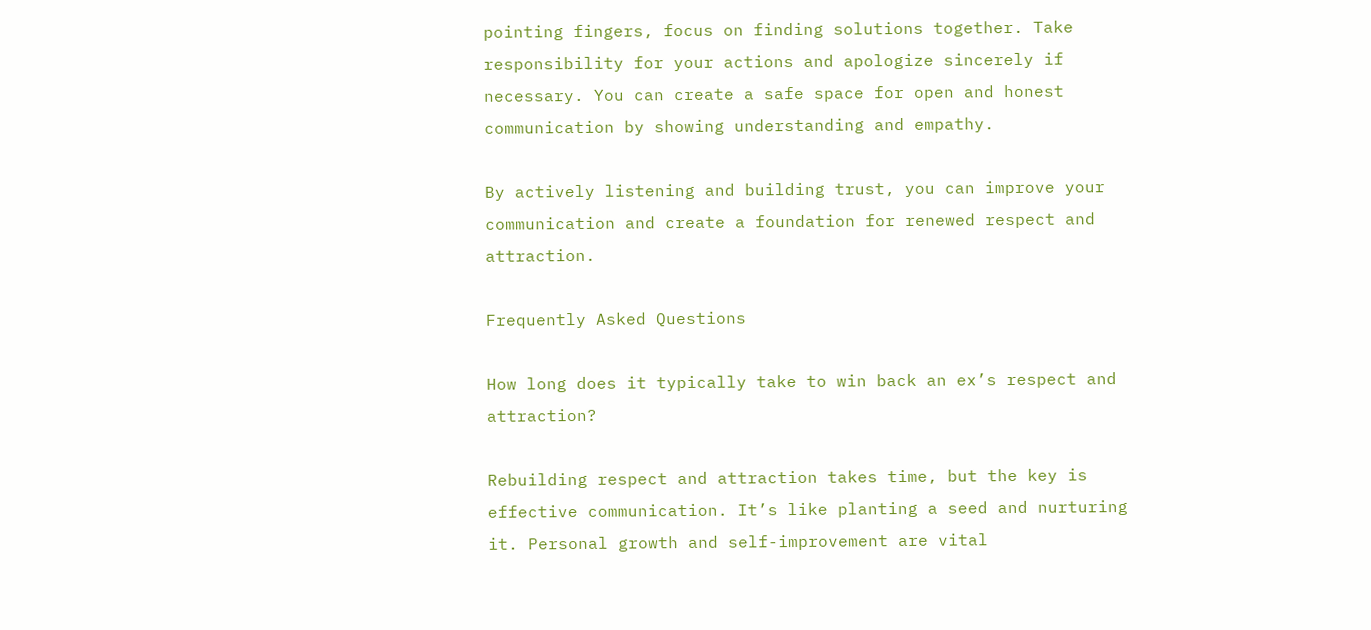pointing fingers, focus on finding solutions together. Take responsibility for your actions and apologize sincerely if necessary. You can create a safe space for open and honest communication by showing understanding and empathy.

By actively listening and building trust, you can improve your communication and create a foundation for renewed respect and attraction.

Frequently Asked Questions

How long does it typically take to win back an ex’s respect and attraction?

Rebuilding respect and attraction takes time, but the key is effective communication. It’s like planting a seed and nurturing it. Personal growth and self-improvement are vital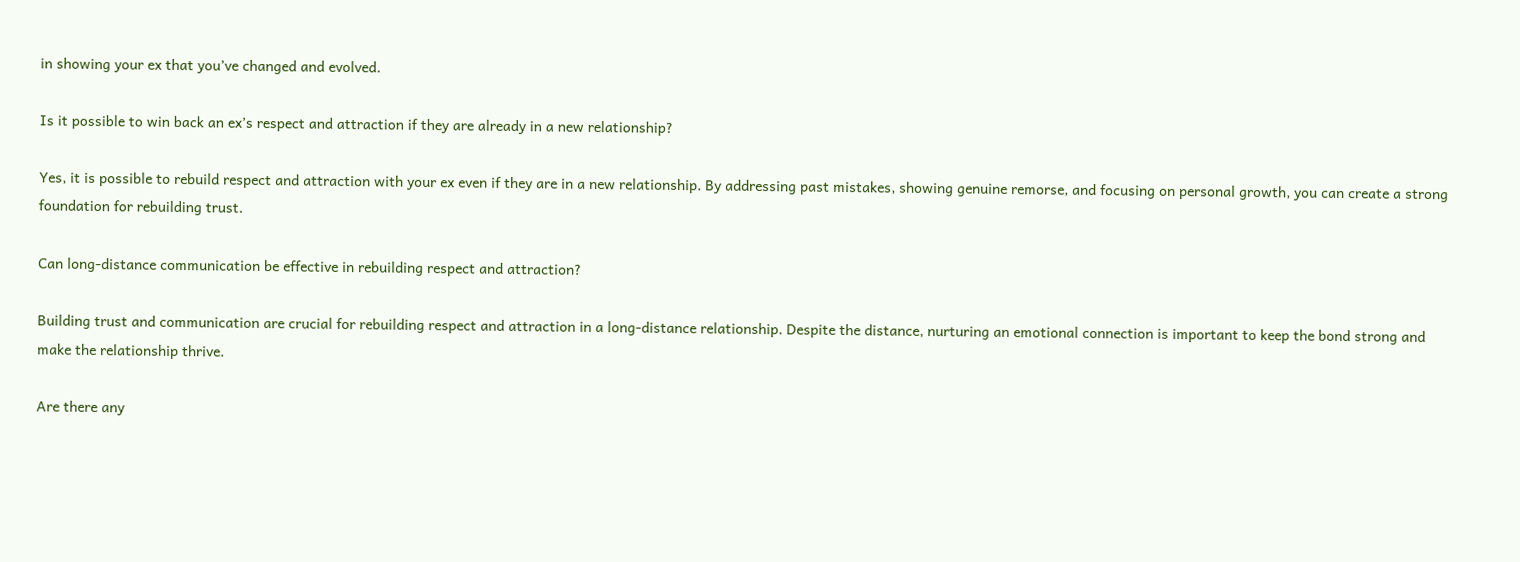in showing your ex that you’ve changed and evolved.

Is it possible to win back an ex’s respect and attraction if they are already in a new relationship?

Yes, it is possible to rebuild respect and attraction with your ex even if they are in a new relationship. By addressing past mistakes, showing genuine remorse, and focusing on personal growth, you can create a strong foundation for rebuilding trust.

Can long-distance communication be effective in rebuilding respect and attraction?

Building trust and communication are crucial for rebuilding respect and attraction in a long-distance relationship. Despite the distance, nurturing an emotional connection is important to keep the bond strong and make the relationship thrive.

Are there any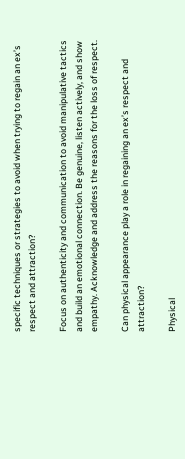specific techniques or strategies to avoid when trying to regain an ex’s respect and attraction?

Focus on authenticity and communication to avoid manipulative tactics and build an emotional connection. Be genuine, listen actively, and show empathy. Acknowledge and address the reasons for the loss of respect.

Can physical appearance play a role in regaining an ex’s respect and attraction?

Physical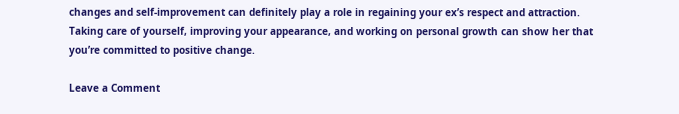changes and self-improvement can definitely play a role in regaining your ex’s respect and attraction. Taking care of yourself, improving your appearance, and working on personal growth can show her that you’re committed to positive change.

Leave a Comment